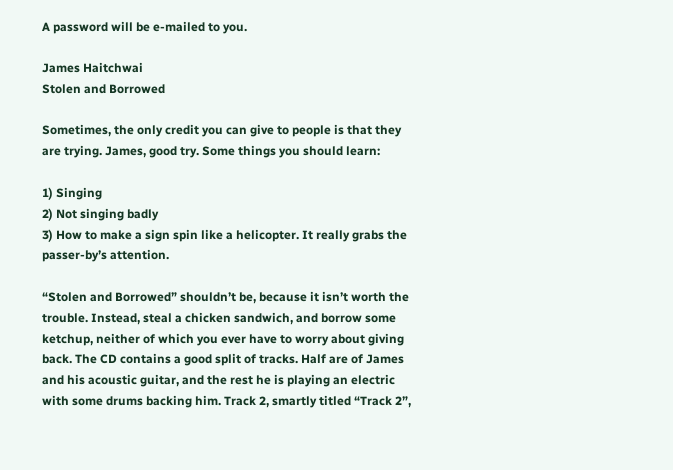A password will be e-mailed to you.

James Haitchwai
Stolen and Borrowed

Sometimes, the only credit you can give to people is that they are trying. James, good try. Some things you should learn:

1) Singing
2) Not singing badly
3) How to make a sign spin like a helicopter. It really grabs the passer-by’s attention.

“Stolen and Borrowed” shouldn’t be, because it isn’t worth the trouble. Instead, steal a chicken sandwich, and borrow some ketchup, neither of which you ever have to worry about giving back. The CD contains a good split of tracks. Half are of James and his acoustic guitar, and the rest he is playing an electric with some drums backing him. Track 2, smartly titled “Track 2”,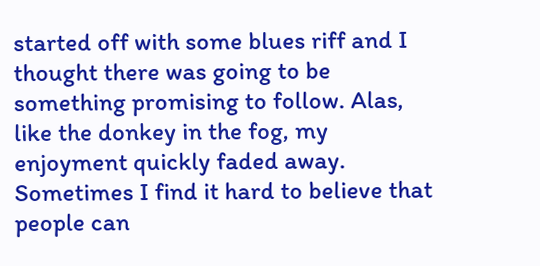started off with some blues riff and I thought there was going to be something promising to follow. Alas, like the donkey in the fog, my enjoyment quickly faded away. Sometimes I find it hard to believe that people can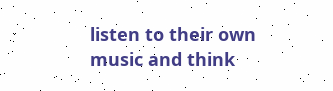listen to their own music and think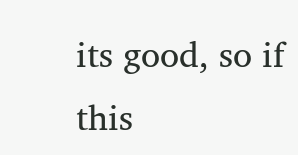its good, so if this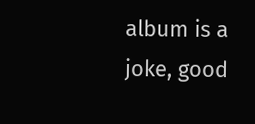album is a joke, good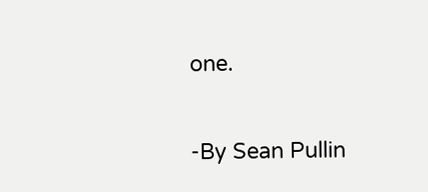one.

-By Sean Pullin